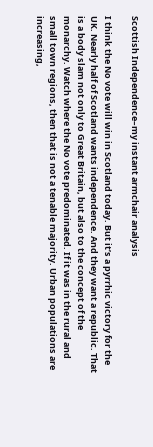Scottish Independence–my instant armchair analysis

I think the No vote will win in Scotland today. But it’s a pyrrhic victory for the UK. Nearly half of Scotland wants independence. And they want a republic. That is a body slam not only to Great Britain, but also to the concept of the monarchy. Watch where the No vote predominated. If it was in the rural and small town regions, then that is not a tenable majority. Urban populations are increasing,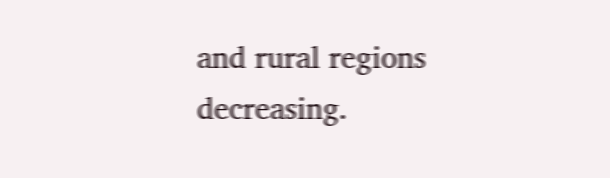and rural regions decreasing.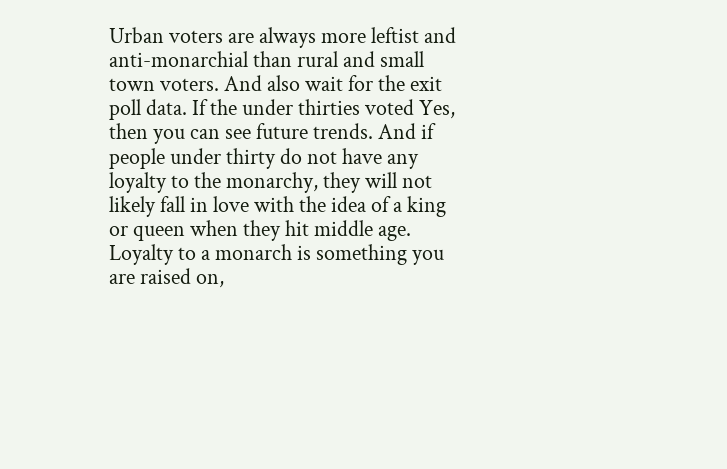Urban voters are always more leftist and anti-monarchial than rural and small town voters. And also wait for the exit poll data. If the under thirties voted Yes, then you can see future trends. And if people under thirty do not have any loyalty to the monarchy, they will not likely fall in love with the idea of a king or queen when they hit middle age. Loyalty to a monarch is something you are raised on,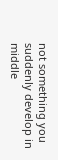not something you suddenly develop in middle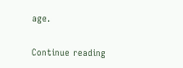age.

Continue reading